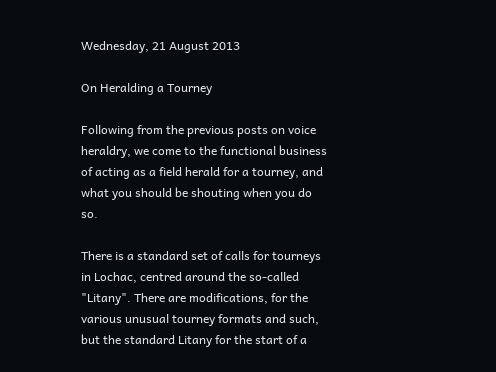Wednesday, 21 August 2013

On Heralding a Tourney

Following from the previous posts on voice heraldry, we come to the functional business of acting as a field herald for a tourney, and what you should be shouting when you do so.

There is a standard set of calls for tourneys in Lochac, centred around the so-called "Litany". There are modifications, for the various unusual tourney formats and such, but the standard Litany for the start of a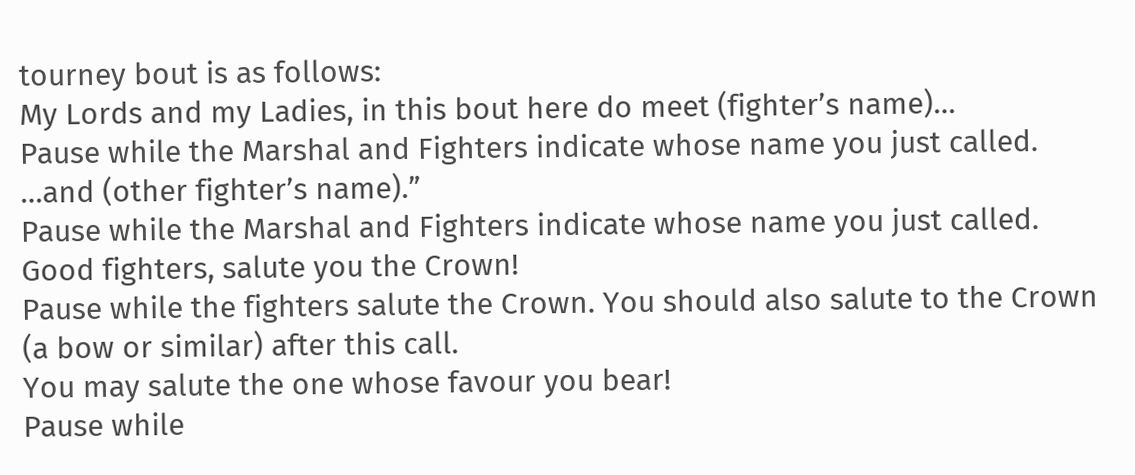tourney bout is as follows:
My Lords and my Ladies, in this bout here do meet (fighter’s name)…
Pause while the Marshal and Fighters indicate whose name you just called.
…and (other fighter’s name).”
Pause while the Marshal and Fighters indicate whose name you just called.
Good fighters, salute you the Crown!
Pause while the fighters salute the Crown. You should also salute to the Crown (a bow or similar) after this call.
You may salute the one whose favour you bear!
Pause while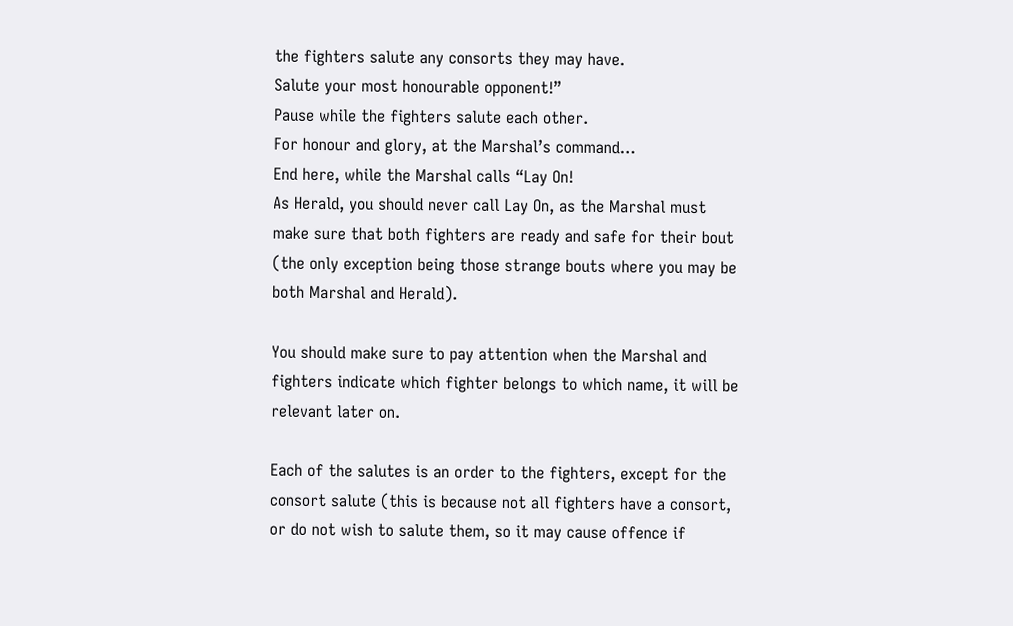the fighters salute any consorts they may have.
Salute your most honourable opponent!”
Pause while the fighters salute each other.
For honour and glory, at the Marshal’s command…
End here, while the Marshal calls “Lay On!
As Herald, you should never call Lay On, as the Marshal must make sure that both fighters are ready and safe for their bout (the only exception being those strange bouts where you may be both Marshal and Herald).

You should make sure to pay attention when the Marshal and fighters indicate which fighter belongs to which name, it will be relevant later on.

Each of the salutes is an order to the fighters, except for the consort salute (this is because not all fighters have a consort, or do not wish to salute them, so it may cause offence if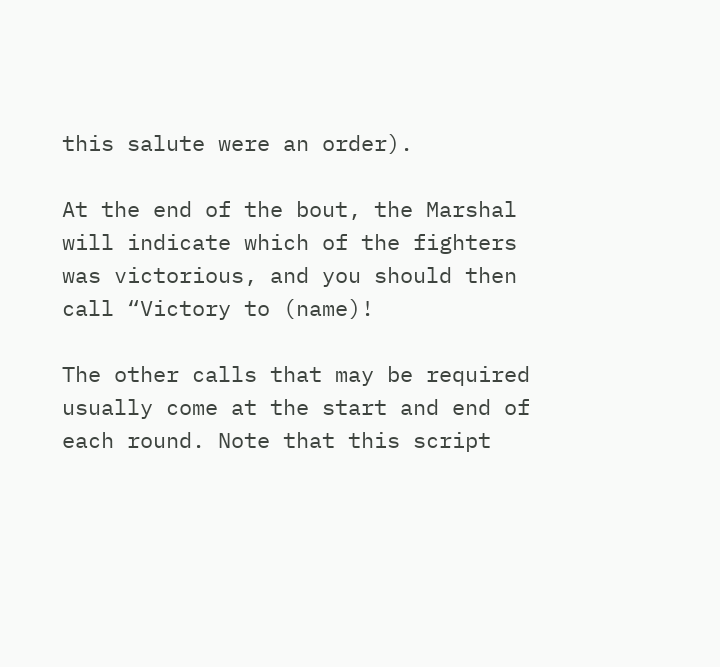this salute were an order).

At the end of the bout, the Marshal will indicate which of the fighters was victorious, and you should then call “Victory to (name)!

The other calls that may be required usually come at the start and end of each round. Note that this script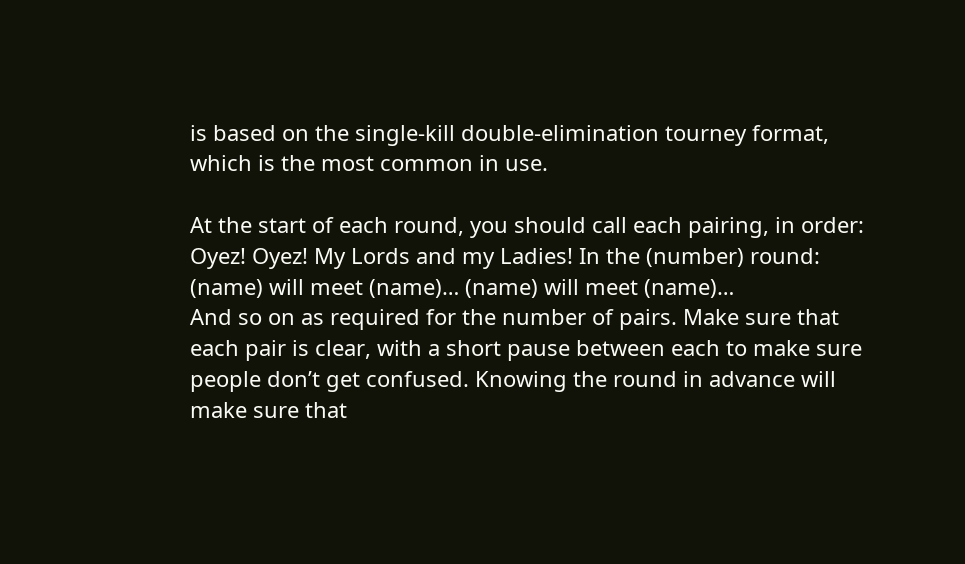is based on the single-kill double-elimination tourney format, which is the most common in use.

At the start of each round, you should call each pairing, in order:
Oyez! Oyez! My Lords and my Ladies! In the (number) round:
(name) will meet (name)… (name) will meet (name)…
And so on as required for the number of pairs. Make sure that each pair is clear, with a short pause between each to make sure people don’t get confused. Knowing the round in advance will make sure that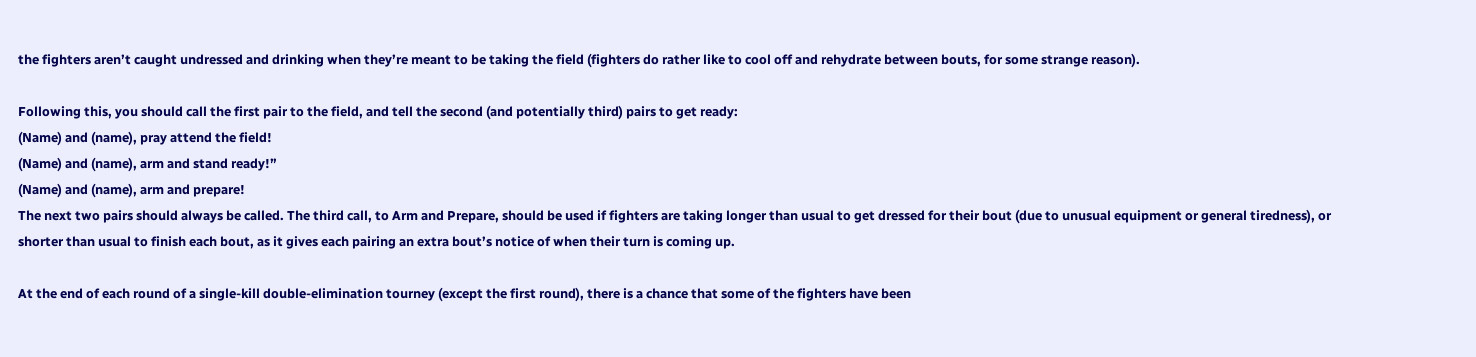the fighters aren’t caught undressed and drinking when they’re meant to be taking the field (fighters do rather like to cool off and rehydrate between bouts, for some strange reason).

Following this, you should call the first pair to the field, and tell the second (and potentially third) pairs to get ready:
(Name) and (name), pray attend the field!
(Name) and (name), arm and stand ready!”
(Name) and (name), arm and prepare!
The next two pairs should always be called. The third call, to Arm and Prepare, should be used if fighters are taking longer than usual to get dressed for their bout (due to unusual equipment or general tiredness), or shorter than usual to finish each bout, as it gives each pairing an extra bout’s notice of when their turn is coming up.

At the end of each round of a single-kill double-elimination tourney (except the first round), there is a chance that some of the fighters have been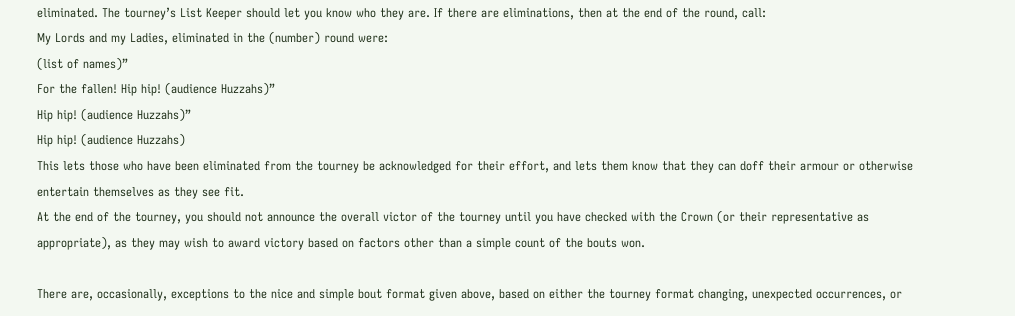eliminated. The tourney’s List Keeper should let you know who they are. If there are eliminations, then at the end of the round, call:
My Lords and my Ladies, eliminated in the (number) round were:
(list of names)”
For the fallen! Hip hip! (audience Huzzahs)”
Hip hip! (audience Huzzahs)”
Hip hip! (audience Huzzahs)
This lets those who have been eliminated from the tourney be acknowledged for their effort, and lets them know that they can doff their armour or otherwise entertain themselves as they see fit.
At the end of the tourney, you should not announce the overall victor of the tourney until you have checked with the Crown (or their representative as appropriate), as they may wish to award victory based on factors other than a simple count of the bouts won.

There are, occasionally, exceptions to the nice and simple bout format given above, based on either the tourney format changing, unexpected occurrences, or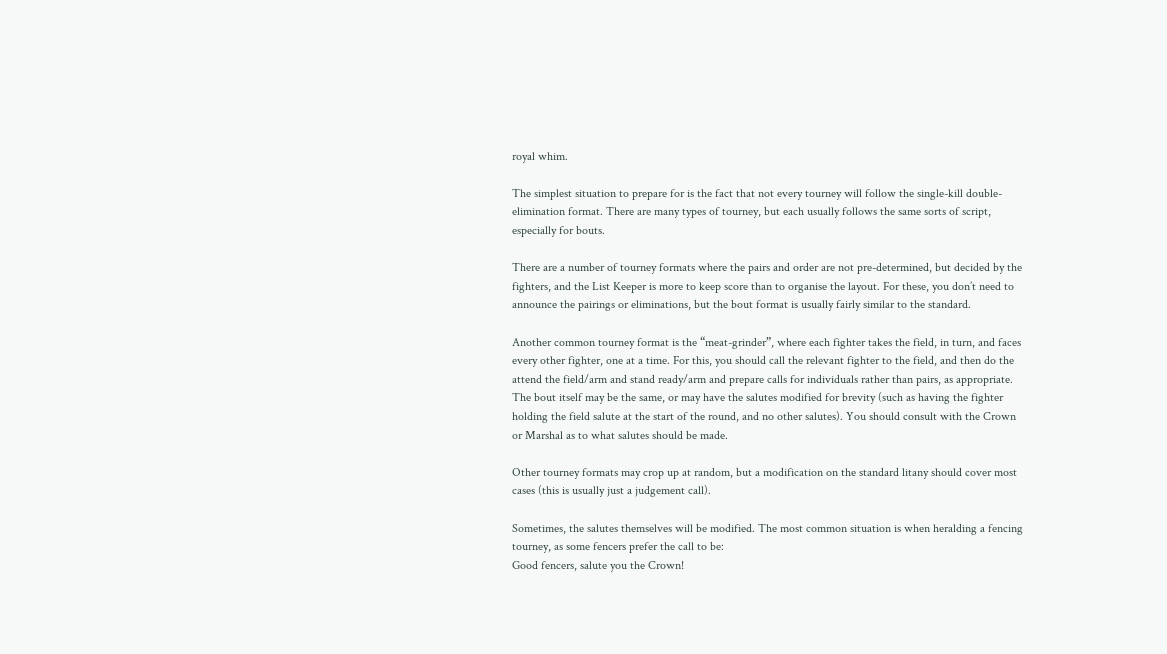royal whim.

The simplest situation to prepare for is the fact that not every tourney will follow the single-kill double-elimination format. There are many types of tourney, but each usually follows the same sorts of script, especially for bouts.

There are a number of tourney formats where the pairs and order are not pre-determined, but decided by the fighters, and the List Keeper is more to keep score than to organise the layout. For these, you don’t need to announce the pairings or eliminations, but the bout format is usually fairly similar to the standard.

Another common tourney format is the “meat-grinder”, where each fighter takes the field, in turn, and faces every other fighter, one at a time. For this, you should call the relevant fighter to the field, and then do the attend the field/arm and stand ready/arm and prepare calls for individuals rather than pairs, as appropriate. The bout itself may be the same, or may have the salutes modified for brevity (such as having the fighter holding the field salute at the start of the round, and no other salutes). You should consult with the Crown or Marshal as to what salutes should be made.

Other tourney formats may crop up at random, but a modification on the standard litany should cover most cases (this is usually just a judgement call).

Sometimes, the salutes themselves will be modified. The most common situation is when heralding a fencing tourney, as some fencers prefer the call to be:
Good fencers, salute you the Crown!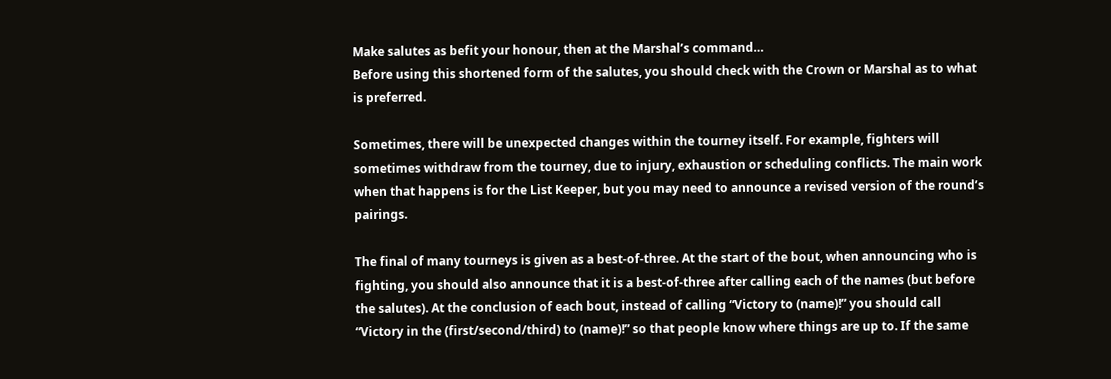Make salutes as befit your honour, then at the Marshal’s command…
Before using this shortened form of the salutes, you should check with the Crown or Marshal as to what is preferred.

Sometimes, there will be unexpected changes within the tourney itself. For example, fighters will sometimes withdraw from the tourney, due to injury, exhaustion or scheduling conflicts. The main work when that happens is for the List Keeper, but you may need to announce a revised version of the round’s pairings.

The final of many tourneys is given as a best-of-three. At the start of the bout, when announcing who is fighting, you should also announce that it is a best-of-three after calling each of the names (but before the salutes). At the conclusion of each bout, instead of calling “Victory to (name)!” you should call “Victory in the (first/second/third) to (name)!” so that people know where things are up to. If the same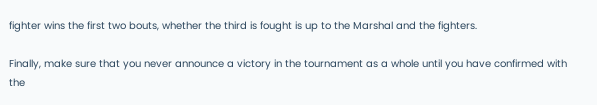fighter wins the first two bouts, whether the third is fought is up to the Marshal and the fighters.

Finally, make sure that you never announce a victory in the tournament as a whole until you have confirmed with the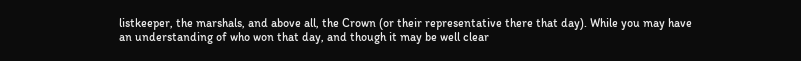listkeeper, the marshals, and above all, the Crown (or their representative there that day). While you may have an understanding of who won that day, and though it may be well clear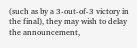(such as by a 3-out-of-3 victory in the final), they may wish to delay the announcement,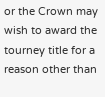or the Crown may wish to award the tourney title for a reason other than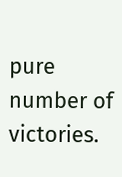pure number of victories.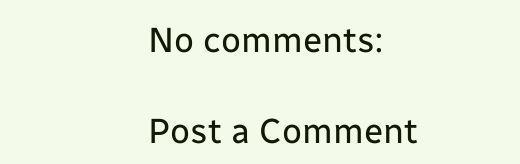No comments:

Post a Comment